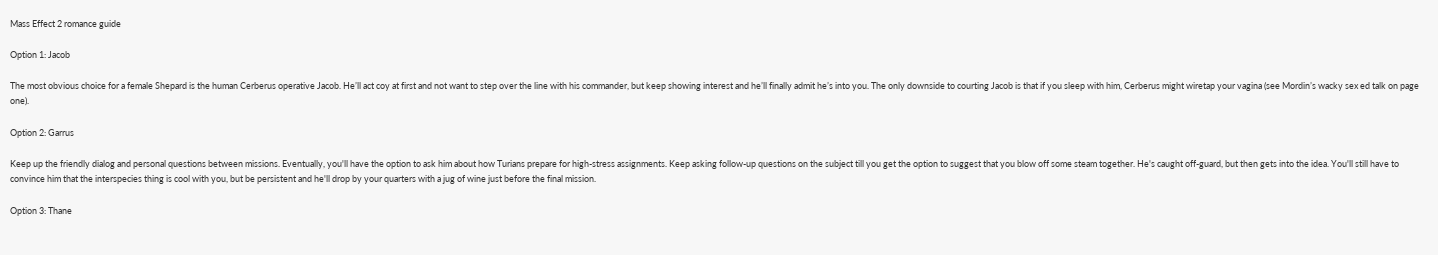Mass Effect 2 romance guide

Option 1: Jacob

The most obvious choice for a female Shepard is the human Cerberus operative Jacob. He’ll act coy at first and not want to step over the line with his commander, but keep showing interest and he’ll finally admit he’s into you. The only downside to courting Jacob is that if you sleep with him, Cerberus might wiretap your vagina (see Mordin’s wacky sex ed talk on page one).

Option 2: Garrus

Keep up the friendly dialog and personal questions between missions. Eventually, you'll have the option to ask him about how Turians prepare for high-stress assignments. Keep asking follow-up questions on the subject till you get the option to suggest that you blow off some steam together. He's caught off-guard, but then gets into the idea. You'll still have to convince him that the interspecies thing is cool with you, but be persistent and he'll drop by your quarters with a jug of wine just before the final mission.

Option 3: Thane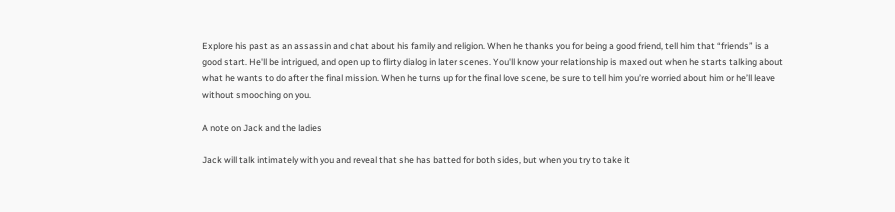Explore his past as an assassin and chat about his family and religion. When he thanks you for being a good friend, tell him that “friends” is a good start. He'll be intrigued, and open up to flirty dialog in later scenes. You'll know your relationship is maxed out when he starts talking about what he wants to do after the final mission. When he turns up for the final love scene, be sure to tell him you’re worried about him or he’ll leave without smooching on you.

A note on Jack and the ladies

Jack will talk intimately with you and reveal that she has batted for both sides, but when you try to take it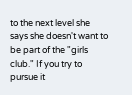to the next level she says she doesn't want to be part of the "girls club." If you try to pursue it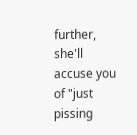further, she'll accuse you of "just pissing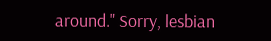around." Sorry, lesbian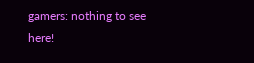gamers: nothing to see here!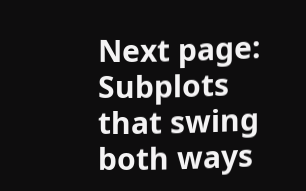Next page: Subplots that swing both ways